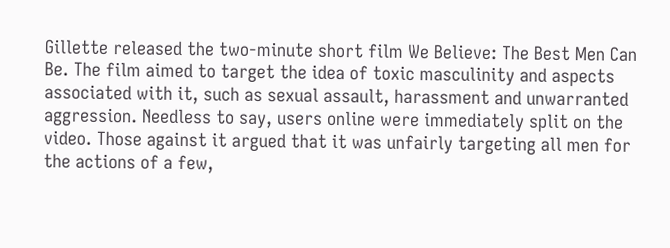Gillette released the two-minute short film We Believe: The Best Men Can Be. The film aimed to target the idea of toxic masculinity and aspects associated with it, such as sexual assault, harassment and unwarranted aggression. Needless to say, users online were immediately split on the video. Those against it argued that it was unfairly targeting all men for the actions of a few,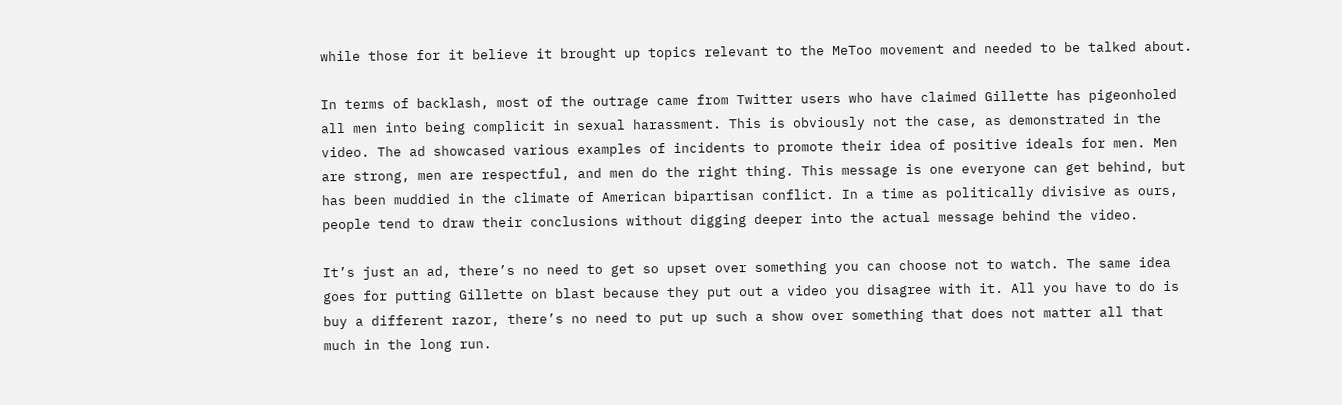while those for it believe it brought up topics relevant to the MeToo movement and needed to be talked about.

In terms of backlash, most of the outrage came from Twitter users who have claimed Gillette has pigeonholed all men into being complicit in sexual harassment. This is obviously not the case, as demonstrated in the video. The ad showcased various examples of incidents to promote their idea of positive ideals for men. Men are strong, men are respectful, and men do the right thing. This message is one everyone can get behind, but has been muddied in the climate of American bipartisan conflict. In a time as politically divisive as ours, people tend to draw their conclusions without digging deeper into the actual message behind the video.

It’s just an ad, there’s no need to get so upset over something you can choose not to watch. The same idea goes for putting Gillette on blast because they put out a video you disagree with it. All you have to do is buy a different razor, there’s no need to put up such a show over something that does not matter all that much in the long run.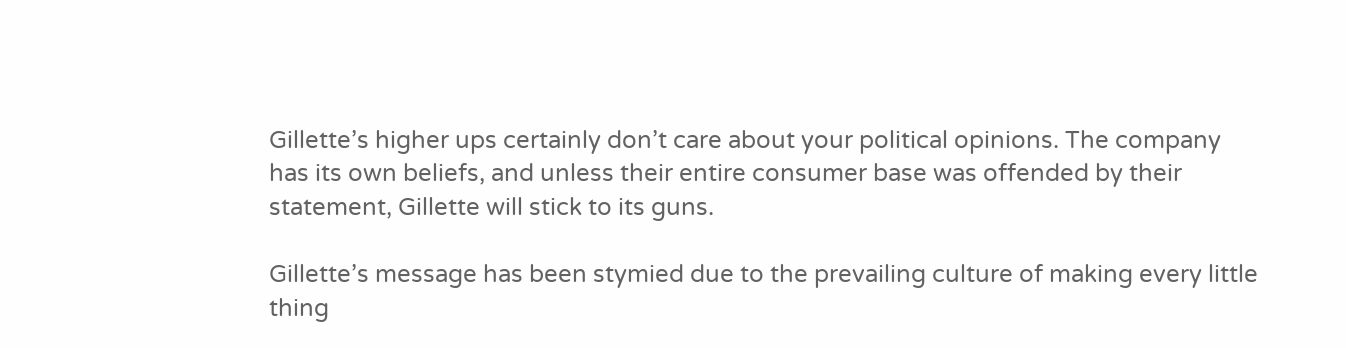Gillette’s higher ups certainly don’t care about your political opinions. The company has its own beliefs, and unless their entire consumer base was offended by their statement, Gillette will stick to its guns.

Gillette’s message has been stymied due to the prevailing culture of making every little thing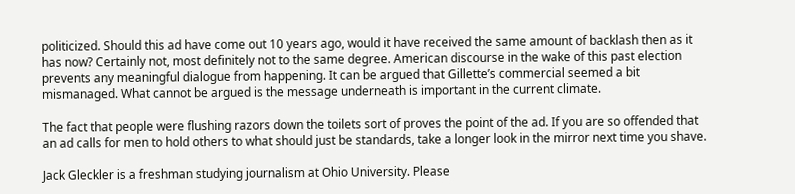politicized. Should this ad have come out 10 years ago, would it have received the same amount of backlash then as it has now? Certainly not, most definitely not to the same degree. American discourse in the wake of this past election prevents any meaningful dialogue from happening. It can be argued that Gillette’s commercial seemed a bit mismanaged. What cannot be argued is the message underneath is important in the current climate.

The fact that people were flushing razors down the toilets sort of proves the point of the ad. If you are so offended that an ad calls for men to hold others to what should just be standards, take a longer look in the mirror next time you shave.

Jack Gleckler is a freshman studying journalism at Ohio University. Please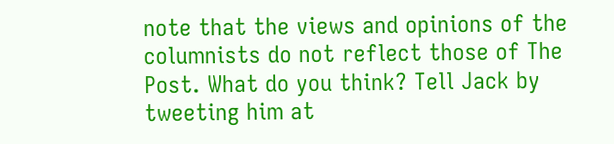note that the views and opinions of the columnists do not reflect those of The Post. What do you think? Tell Jack by tweeting him at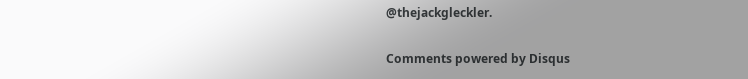@thejackgleckler.

Comments powered by Disqus